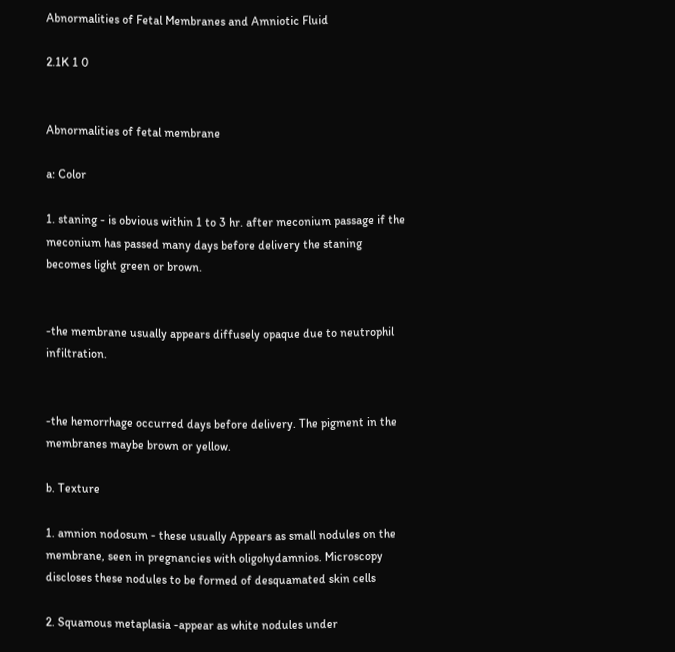Abnormalities of Fetal Membranes and Amniotic Fluid

2.1K 1 0


Abnormalities of fetal membrane

a: Color

1. staning - is obvious within 1 to 3 hr. after meconium passage if the meconium has passed many days before delivery the staning becomes light green or brown.


-the membrane usually appears diffusely opaque due to neutrophil infiltration.


-the hemorrhage occurred days before delivery. The pigment in the membranes maybe brown or yellow.

b. Texture

1. amnion nodosum - these usually Appears as small nodules on the membrane, seen in pregnancies with oligohydamnios. Microscopy discloses these nodules to be formed of desquamated skin cells

2. Squamous metaplasia -appear as white nodules under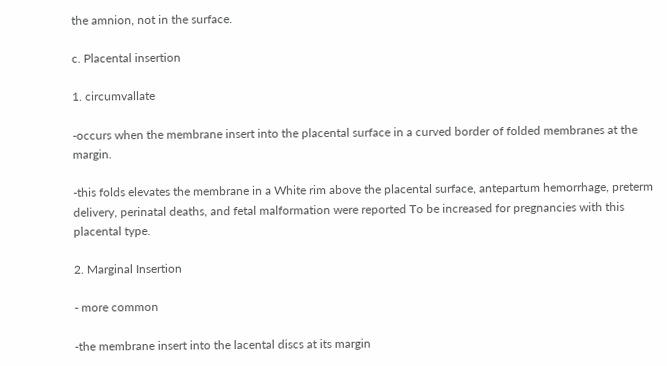the amnion, not in the surface.

c. Placental insertion

1. circumvallate

-occurs when the membrane insert into the placental surface in a curved border of folded membranes at the margin.

-this folds elevates the membrane in a White rim above the placental surface, antepartum hemorrhage, preterm delivery, perinatal deaths, and fetal malformation were reported To be increased for pregnancies with this placental type.

2. Marginal Insertion

- more common

-the membrane insert into the lacental discs at its margin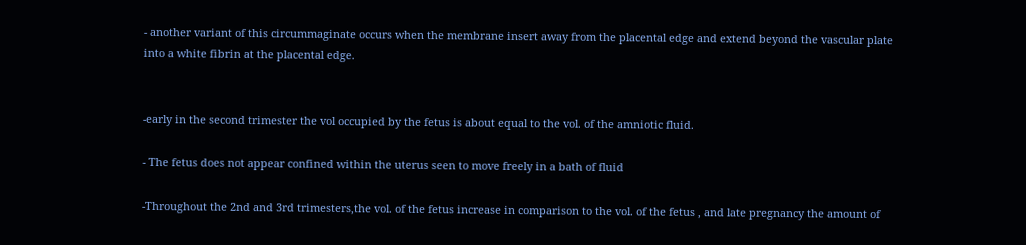- another variant of this circummaginate occurs when the membrane insert away from the placental edge and extend beyond the vascular plate into a white fibrin at the placental edge.


-early in the second trimester the vol occupied by the fetus is about equal to the vol. of the amniotic fluid.

- The fetus does not appear confined within the uterus seen to move freely in a bath of fluid

-Throughout the 2nd and 3rd trimesters,the vol. of the fetus increase in comparison to the vol. of the fetus , and late pregnancy the amount of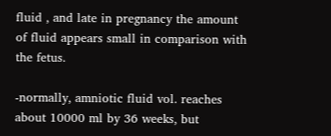fluid , and late in pregnancy the amount of fluid appears small in comparison with the fetus.

-normally, amniotic fluid vol. reaches about 10000 ml by 36 weeks, but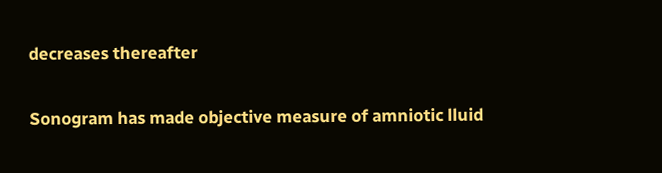decreases thereafter

Sonogram has made objective measure of amniotic lluid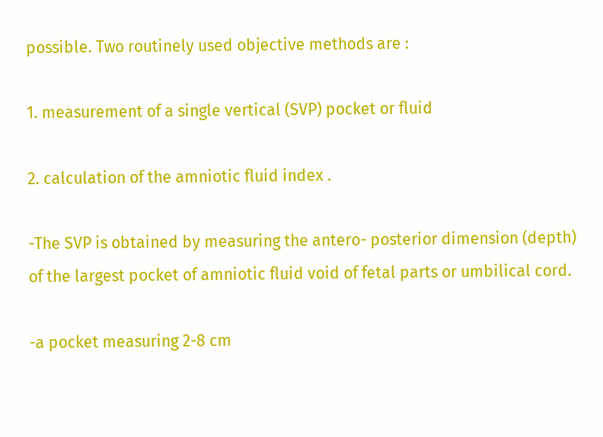possible. Two routinely used objective methods are :

1. measurement of a single vertical (SVP) pocket or fluid

2. calculation of the amniotic fluid index .

-The SVP is obtained by measuring the antero- posterior dimension (depth) of the largest pocket of amniotic fluid void of fetal parts or umbilical cord.

-a pocket measuring 2-8 cm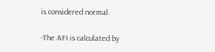is considered normal.

-The AFI is calculated by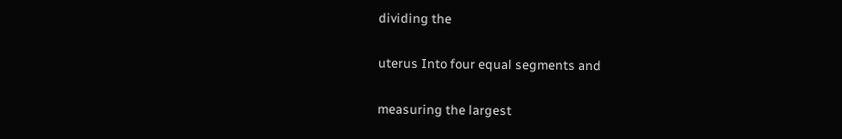dividing the

uterus Into four equal segments and

measuring the largest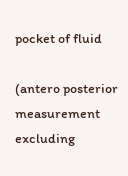pocket of fluid

(antero posterior measurement excluding